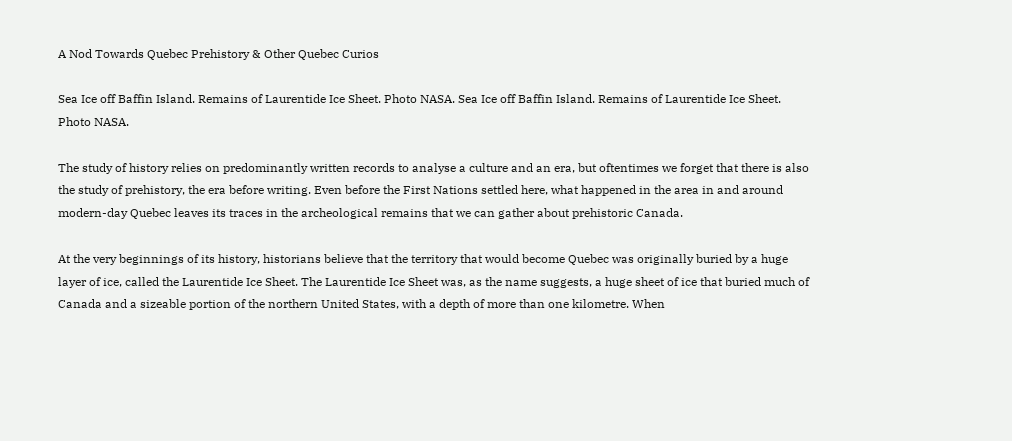A Nod Towards Quebec Prehistory & Other Quebec Curios

Sea Ice off Baffin Island. Remains of Laurentide Ice Sheet. Photo NASA. Sea Ice off Baffin Island. Remains of Laurentide Ice Sheet. Photo NASA.

The study of history relies on predominantly written records to analyse a culture and an era, but oftentimes we forget that there is also the study of prehistory, the era before writing. Even before the First Nations settled here, what happened in the area in and around modern-day Quebec leaves its traces in the archeological remains that we can gather about prehistoric Canada.

At the very beginnings of its history, historians believe that the territory that would become Quebec was originally buried by a huge layer of ice, called the Laurentide Ice Sheet. The Laurentide Ice Sheet was, as the name suggests, a huge sheet of ice that buried much of Canada and a sizeable portion of the northern United States, with a depth of more than one kilometre. When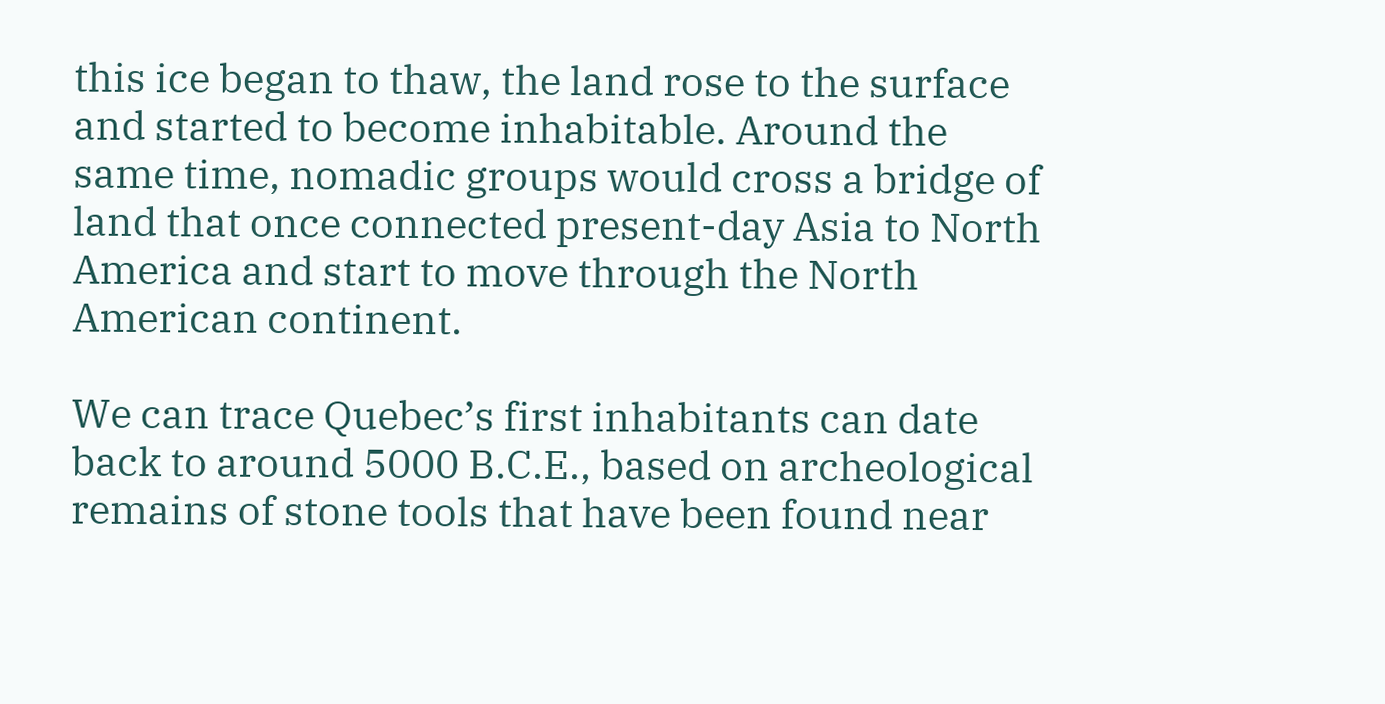this ice began to thaw, the land rose to the surface and started to become inhabitable. Around the same time, nomadic groups would cross a bridge of land that once connected present-day Asia to North America and start to move through the North American continent.

We can trace Quebec’s first inhabitants can date back to around 5000 B.C.E., based on archeological remains of stone tools that have been found near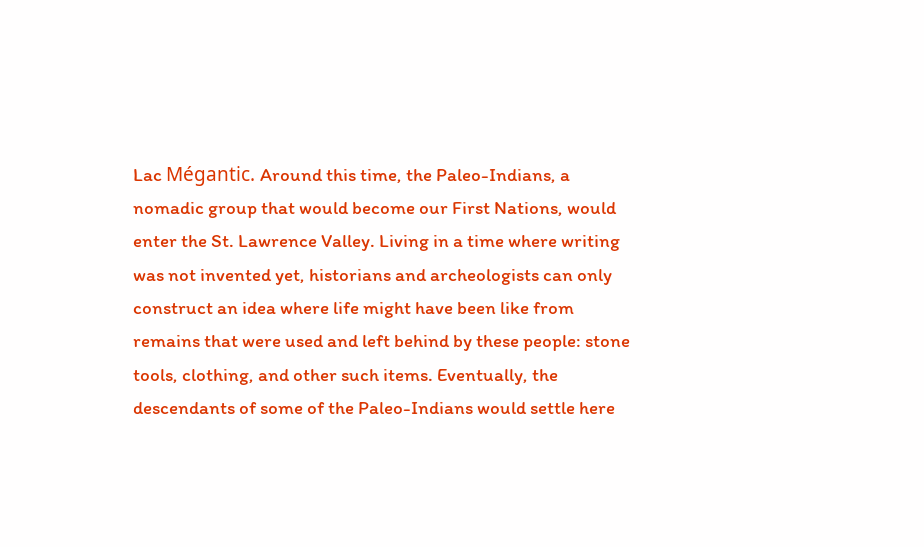Lac Mégantic. Around this time, the Paleo-Indians, a nomadic group that would become our First Nations, would enter the St. Lawrence Valley. Living in a time where writing was not invented yet, historians and archeologists can only construct an idea where life might have been like from remains that were used and left behind by these people: stone tools, clothing, and other such items. Eventually, the descendants of some of the Paleo-Indians would settle here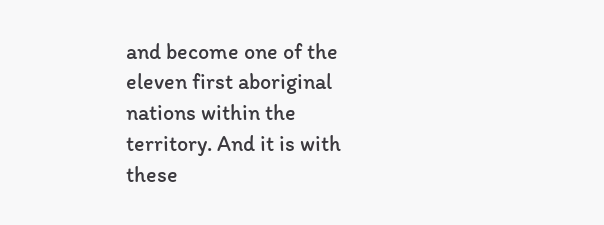and become one of the eleven first aboriginal nations within the territory. And it is with these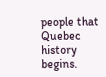people that Quebec history begins.